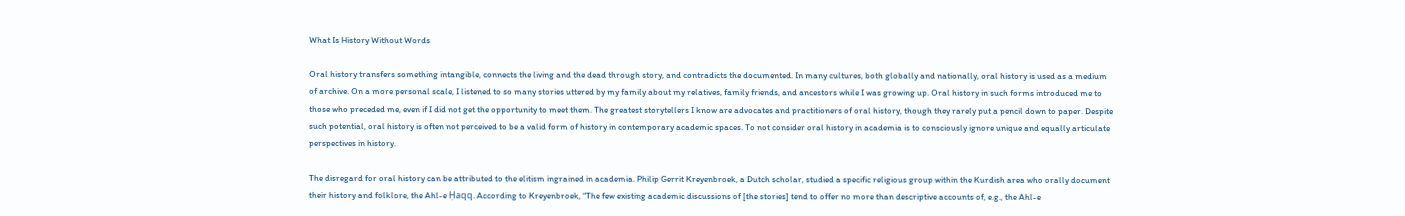What Is History Without Words

Oral history transfers something intangible, connects the living and the dead through story, and contradicts the documented. In many cultures, both globally and nationally, oral history is used as a medium of archive. On a more personal scale, I listened to so many stories uttered by my family about my relatives, family friends, and ancestors while I was growing up. Oral history in such forms introduced me to those who preceded me, even if I did not get the opportunity to meet them. The greatest storytellers I know are advocates and practitioners of oral history, though they rarely put a pencil down to paper. Despite such potential, oral history is often not perceived to be a valid form of history in contemporary academic spaces. To not consider oral history in academia is to consciously ignore unique and equally articulate perspectives in history.

The disregard for oral history can be attributed to the elitism ingrained in academia. Philip Gerrit Kreyenbroek, a Dutch scholar, studied a specific religious group within the Kurdish area who orally document their history and folklore, the Ahl-e Ḥaqq. According to Kreyenbroek, “The few existing academic discussions of [the stories] tend to offer no more than descriptive accounts of, e.g., the Ahl-e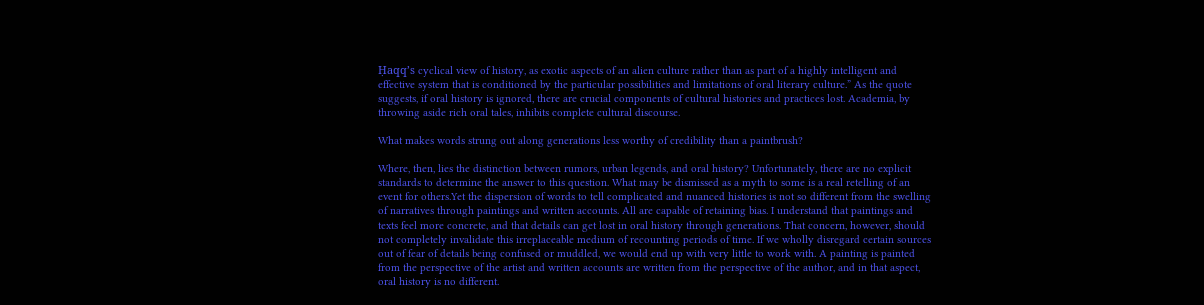Ḥaqq’s cyclical view of history, as exotic aspects of an alien culture rather than as part of a highly intelligent and effective system that is conditioned by the particular possibilities and limitations of oral literary culture.” As the quote suggests, if oral history is ignored, there are crucial components of cultural histories and practices lost. Academia, by throwing aside rich oral tales, inhibits complete cultural discourse.

What makes words strung out along generations less worthy of credibility than a paintbrush?

Where, then, lies the distinction between rumors, urban legends, and oral history? Unfortunately, there are no explicit standards to determine the answer to this question. What may be dismissed as a myth to some is a real retelling of an event for others.Yet the dispersion of words to tell complicated and nuanced histories is not so different from the swelling of narratives through paintings and written accounts. All are capable of retaining bias. I understand that paintings and texts feel more concrete, and that details can get lost in oral history through generations. That concern, however, should not completely invalidate this irreplaceable medium of recounting periods of time. If we wholly disregard certain sources out of fear of details being confused or muddled, we would end up with very little to work with. A painting is painted from the perspective of the artist and written accounts are written from the perspective of the author, and in that aspect, oral history is no different.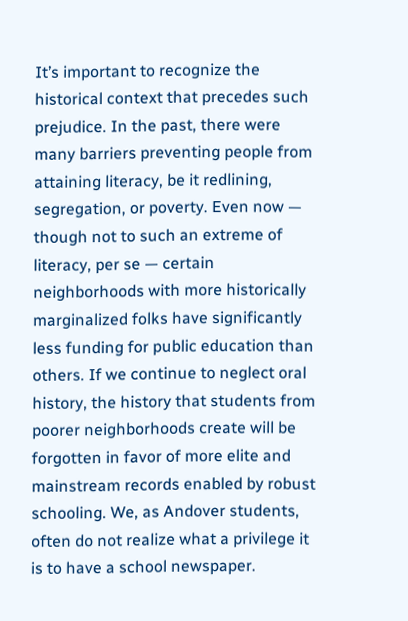It’s important to recognize the historical context that precedes such prejudice. In the past, there were many barriers preventing people from attaining literacy, be it redlining, segregation, or poverty. Even now — though not to such an extreme of literacy, per se — certain neighborhoods with more historically marginalized folks have significantly less funding for public education than others. If we continue to neglect oral history, the history that students from poorer neighborhoods create will be forgotten in favor of more elite and mainstream records enabled by robust schooling. We, as Andover students, often do not realize what a privilege it is to have a school newspaper.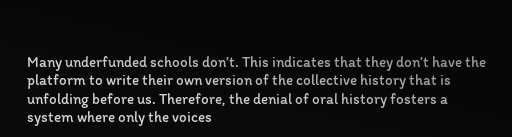Many underfunded schools don’t. This indicates that they don’t have the platform to write their own version of the collective history that is unfolding before us. Therefore, the denial of oral history fosters a system where only the voices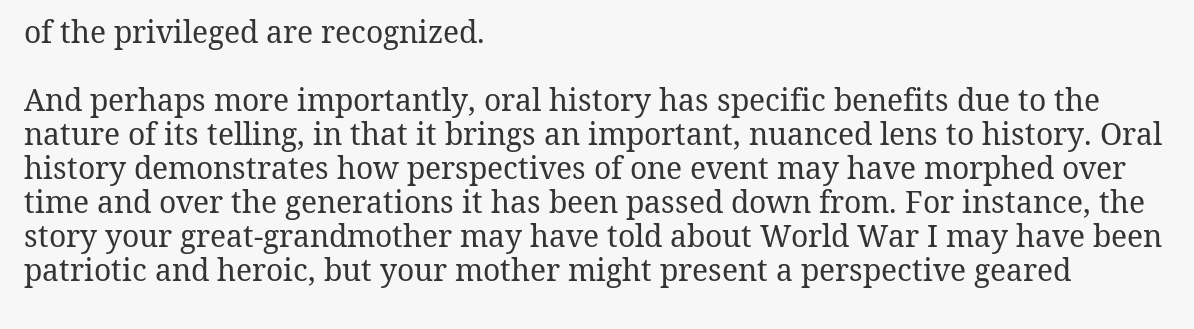of the privileged are recognized.

And perhaps more importantly, oral history has specific benefits due to the nature of its telling, in that it brings an important, nuanced lens to history. Oral history demonstrates how perspectives of one event may have morphed over time and over the generations it has been passed down from. For instance, the story your great-grandmother may have told about World War I may have been patriotic and heroic, but your mother might present a perspective geared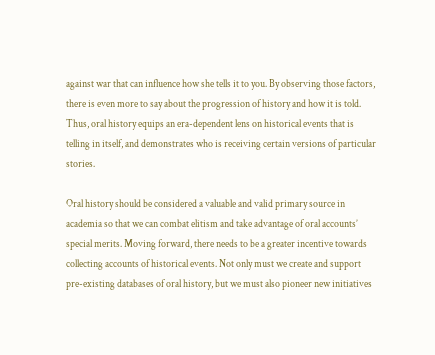against war that can influence how she tells it to you. By observing those factors, there is even more to say about the progression of history and how it is told. Thus, oral history equips an era-dependent lens on historical events that is telling in itself, and demonstrates who is receiving certain versions of particular stories.

Oral history should be considered a valuable and valid primary source in academia so that we can combat elitism and take advantage of oral accounts’ special merits. Moving forward, there needs to be a greater incentive towards collecting accounts of historical events. Not only must we create and support pre-existing databases of oral history, but we must also pioneer new initiatives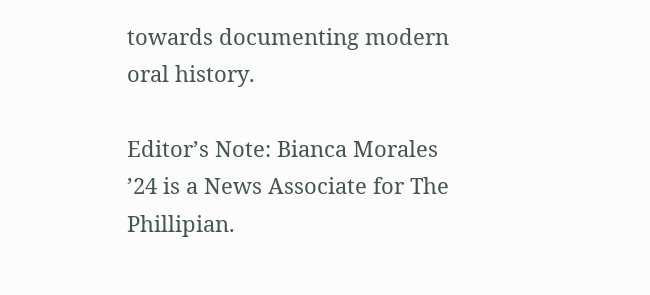towards documenting modern oral history.

Editor’s Note: Bianca Morales ’24 is a News Associate for The Phillipian.